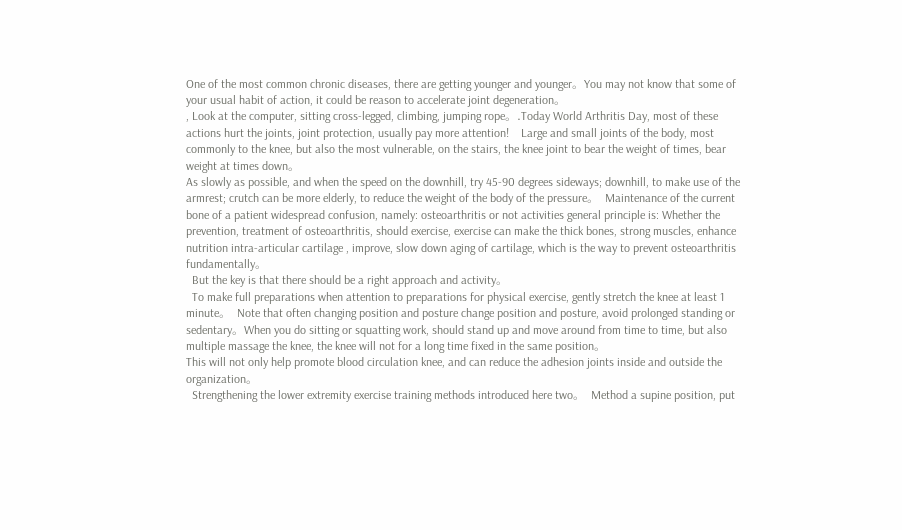One of the most common chronic diseases, there are getting younger and younger。You may not know that some of your usual habit of action, it could be reason to accelerate joint degeneration。
, Look at the computer, sitting cross-legged, climbing, jumping rope。.Today World Arthritis Day, most of these actions hurt the joints, joint protection, usually pay more attention!    Large and small joints of the body, most commonly to the knee, but also the most vulnerable, on the stairs, the knee joint to bear the weight of times, bear weight at times down。
As slowly as possible, and when the speed on the downhill, try 45-90 degrees sideways; downhill, to make use of the armrest; crutch can be more elderly, to reduce the weight of the body of the pressure。  Maintenance of the current bone of a patient widespread confusion, namely: osteoarthritis or not activities general principle is: Whether the prevention, treatment of osteoarthritis, should exercise, exercise can make the thick bones, strong muscles, enhance nutrition intra-articular cartilage , improve, slow down aging of cartilage, which is the way to prevent osteoarthritis fundamentally。
  But the key is that there should be a right approach and activity。
  To make full preparations when attention to preparations for physical exercise, gently stretch the knee at least 1 minute。  Note that often changing position and posture change position and posture, avoid prolonged standing or sedentary。When you do sitting or squatting work, should stand up and move around from time to time, but also multiple massage the knee, the knee will not for a long time fixed in the same position。
This will not only help promote blood circulation knee, and can reduce the adhesion joints inside and outside the organization。
  Strengthening the lower extremity exercise training methods introduced here two。  Method a supine position, put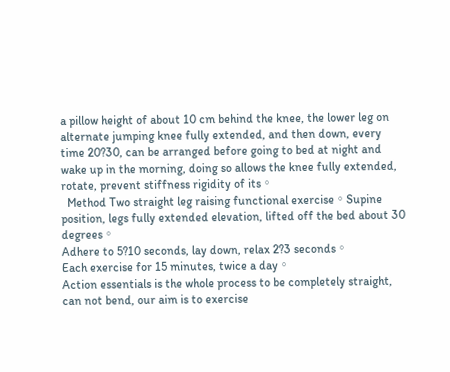a pillow height of about 10 cm behind the knee, the lower leg on alternate jumping knee fully extended, and then down, every time 20?30, can be arranged before going to bed at night and wake up in the morning, doing so allows the knee fully extended, rotate, prevent stiffness rigidity of its。
  Method Two straight leg raising functional exercise。Supine position, legs fully extended elevation, lifted off the bed about 30 degrees。
Adhere to 5?10 seconds, lay down, relax 2?3 seconds。
Each exercise for 15 minutes, twice a day。
Action essentials is the whole process to be completely straight, can not bend, our aim is to exercise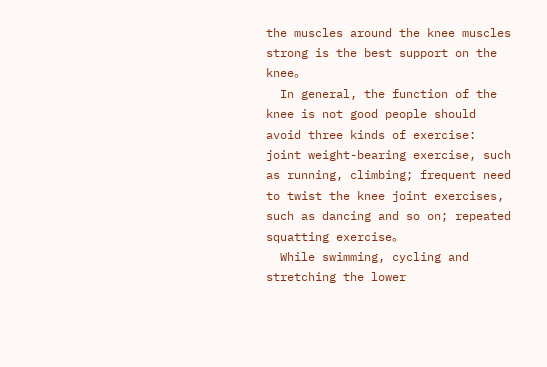the muscles around the knee muscles strong is the best support on the knee。
  In general, the function of the knee is not good people should avoid three kinds of exercise: joint weight-bearing exercise, such as running, climbing; frequent need to twist the knee joint exercises, such as dancing and so on; repeated squatting exercise。
  While swimming, cycling and stretching the lower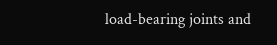load-bearing joints and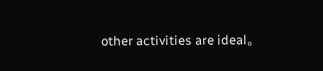other activities are ideal。